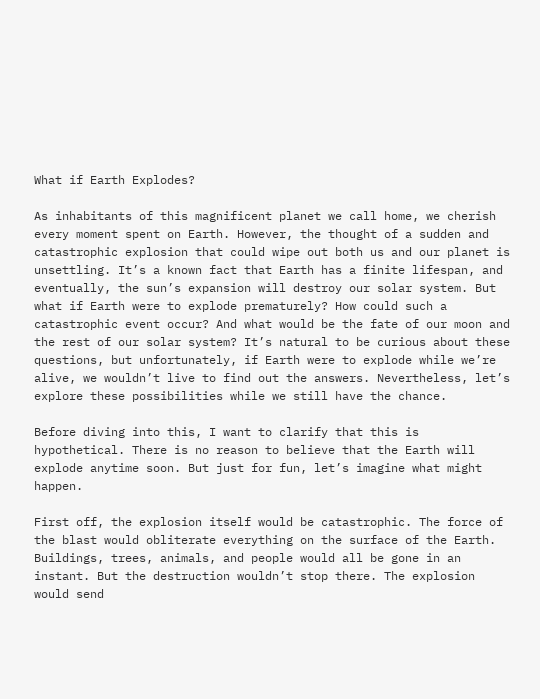What if Earth Explodes?

As inhabitants of this magnificent planet we call home, we cherish every moment spent on Earth. However, the thought of a sudden and catastrophic explosion that could wipe out both us and our planet is unsettling. It’s a known fact that Earth has a finite lifespan, and eventually, the sun’s expansion will destroy our solar system. But what if Earth were to explode prematurely? How could such a catastrophic event occur? And what would be the fate of our moon and the rest of our solar system? It’s natural to be curious about these questions, but unfortunately, if Earth were to explode while we’re alive, we wouldn’t live to find out the answers. Nevertheless, let’s explore these possibilities while we still have the chance.

Before diving into this, I want to clarify that this is hypothetical. There is no reason to believe that the Earth will explode anytime soon. But just for fun, let’s imagine what might happen.

First off, the explosion itself would be catastrophic. The force of the blast would obliterate everything on the surface of the Earth. Buildings, trees, animals, and people would all be gone in an instant. But the destruction wouldn’t stop there. The explosion would send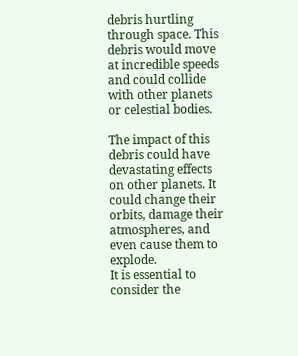debris hurtling through space. This debris would move at incredible speeds and could collide with other planets or celestial bodies.

The impact of this debris could have devastating effects on other planets. It could change their orbits, damage their atmospheres, and even cause them to explode.
It is essential to consider the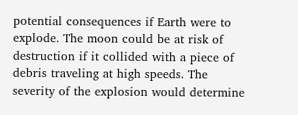potential consequences if Earth were to explode. The moon could be at risk of destruction if it collided with a piece of debris traveling at high speeds. The severity of the explosion would determine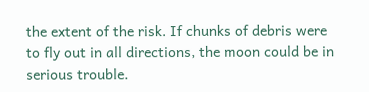the extent of the risk. If chunks of debris were to fly out in all directions, the moon could be in serious trouble.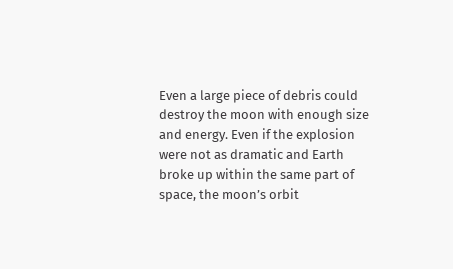Even a large piece of debris could destroy the moon with enough size and energy. Even if the explosion were not as dramatic and Earth broke up within the same part of space, the moon’s orbit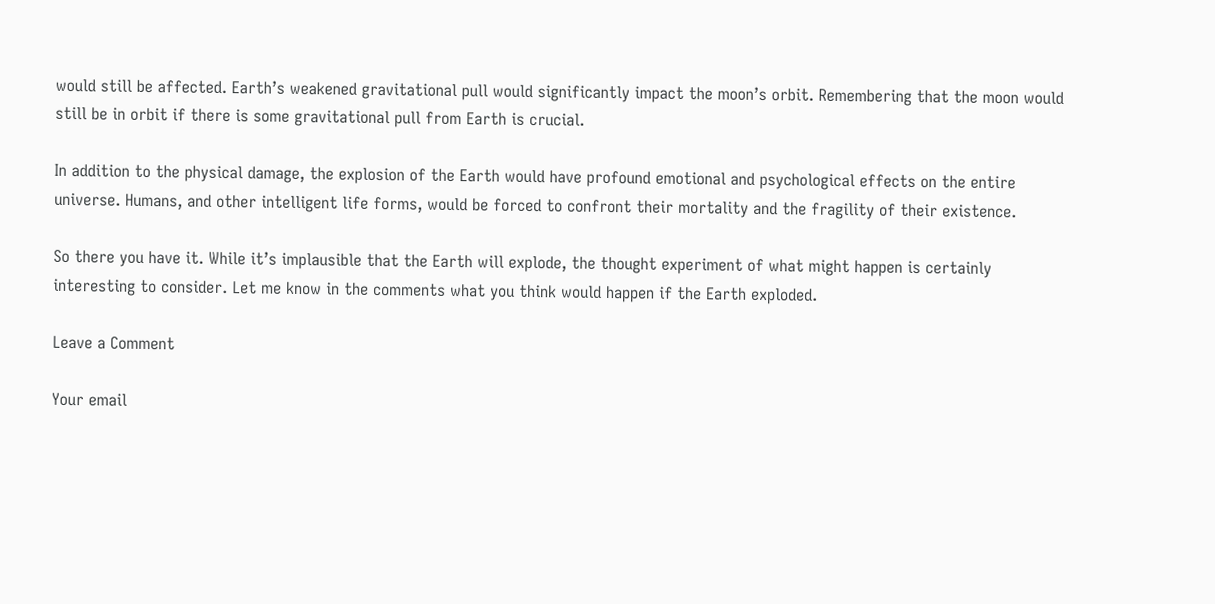would still be affected. Earth’s weakened gravitational pull would significantly impact the moon’s orbit. Remembering that the moon would still be in orbit if there is some gravitational pull from Earth is crucial.

In addition to the physical damage, the explosion of the Earth would have profound emotional and psychological effects on the entire universe. Humans, and other intelligent life forms, would be forced to confront their mortality and the fragility of their existence.

So there you have it. While it’s implausible that the Earth will explode, the thought experiment of what might happen is certainly interesting to consider. Let me know in the comments what you think would happen if the Earth exploded.

Leave a Comment

Your email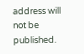address will not be published.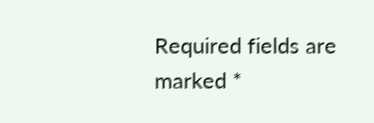Required fields are marked *